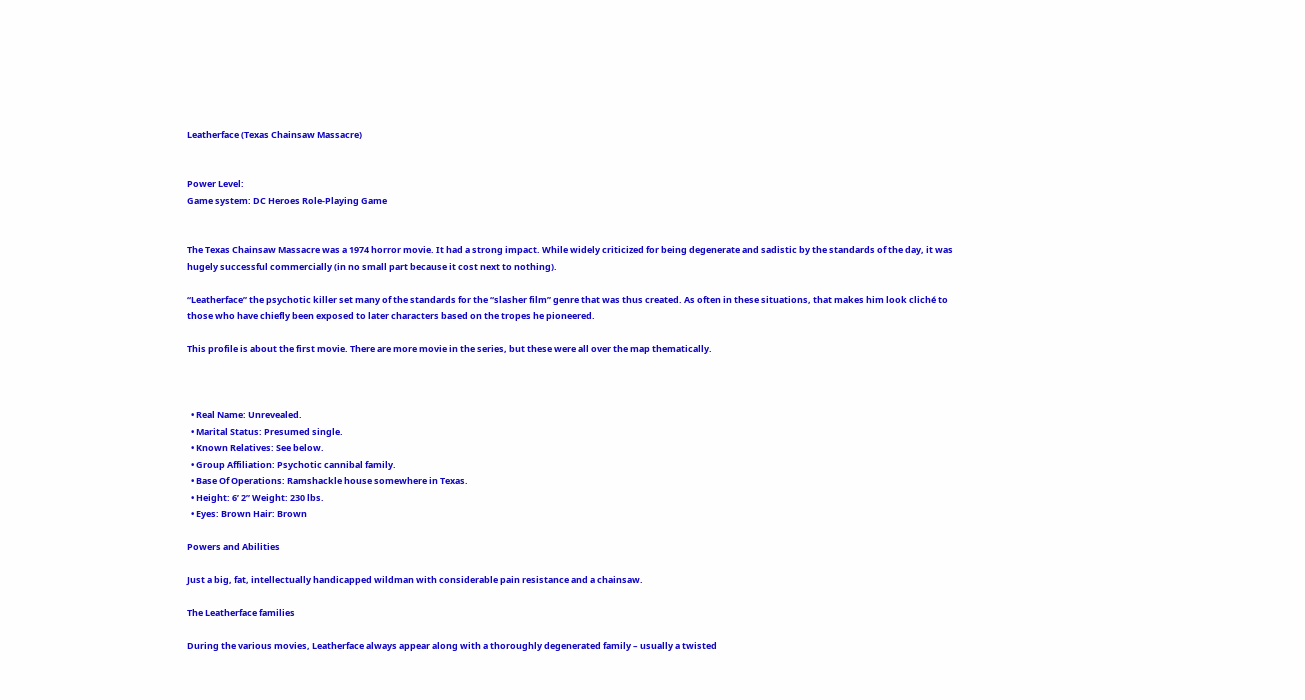Leatherface (Texas Chainsaw Massacre)


Power Level:
Game system: DC Heroes Role-Playing Game


The Texas Chainsaw Massacre was a 1974 horror movie. It had a strong impact. While widely criticized for being degenerate and sadistic by the standards of the day, it was hugely successful commercially (in no small part because it cost next to nothing).

“Leatherface” the psychotic killer set many of the standards for the “slasher film” genre that was thus created. As often in these situations, that makes him look cliché to those who have chiefly been exposed to later characters based on the tropes he pioneered.

This profile is about the first movie. There are more movie in the series, but these were all over the map thematically.



  • Real Name: Unrevealed.
  • Marital Status: Presumed single.
  • Known Relatives: See below.
  • Group Affiliation: Psychotic cannibal family.
  • Base Of Operations: Ramshackle house somewhere in Texas.
  • Height: 6’ 2” Weight: 230 lbs.
  • Eyes: Brown Hair: Brown

Powers and Abilities

Just a big, fat, intellectually handicapped wildman with considerable pain resistance and a chainsaw.

The Leatherface families

During the various movies, Leatherface always appear along with a thoroughly degenerated family – usually a twisted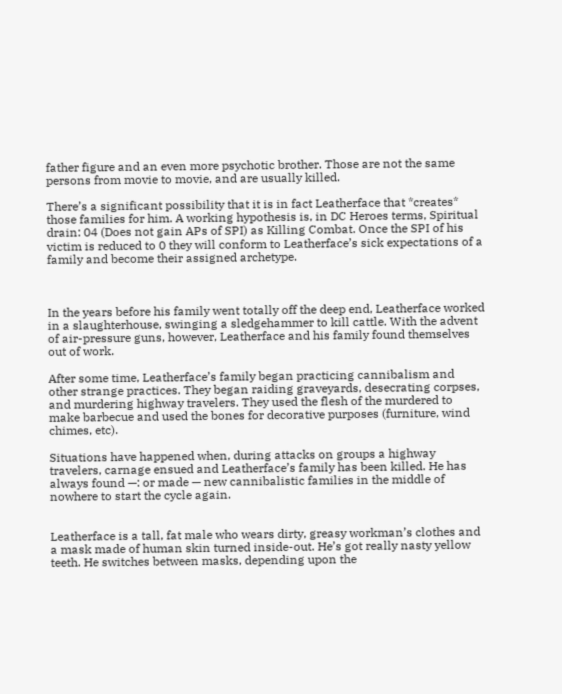father figure and an even more psychotic brother. Those are not the same persons from movie to movie, and are usually killed.

There’s a significant possibility that it is in fact Leatherface that *creates* those families for him. A working hypothesis is, in DC Heroes terms, Spiritual drain: 04 (Does not gain APs of SPI) as Killing Combat. Once the SPI of his victim is reduced to 0 they will conform to Leatherface’s sick expectations of a family and become their assigned archetype.



In the years before his family went totally off the deep end, Leatherface worked in a slaughterhouse, swinging a sledgehammer to kill cattle. With the advent of air-pressure guns, however, Leatherface and his family found themselves out of work.

After some time, Leatherface’s family began practicing cannibalism and other strange practices. They began raiding graveyards, desecrating corpses, and murdering highway travelers. They used the flesh of the murdered to make barbecue and used the bones for decorative purposes (furniture, wind chimes, etc).

Situations have happened when, during attacks on groups a highway travelers, carnage ensued and Leatherface’s family has been killed. He has always found —: or made — new cannibalistic families in the middle of nowhere to start the cycle again.


Leatherface is a tall, fat male who wears dirty, greasy workman’s clothes and a mask made of human skin turned inside-out. He’s got really nasty yellow teeth. He switches between masks, depending upon the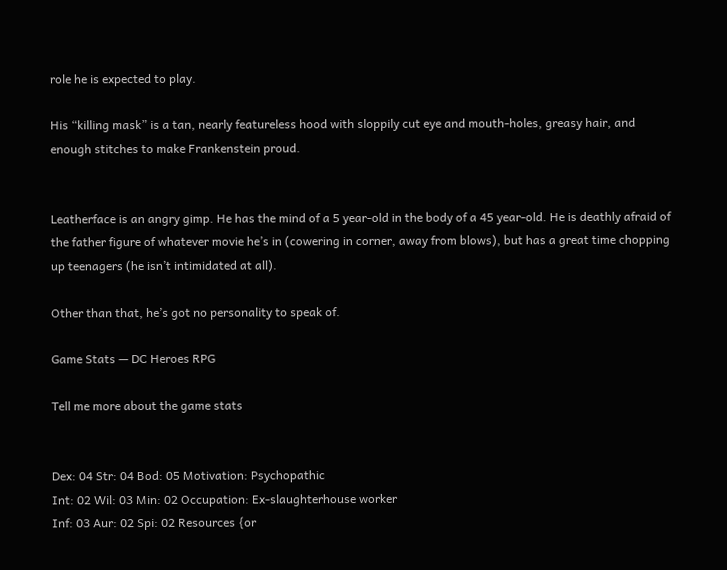role he is expected to play.

His “killing mask” is a tan, nearly featureless hood with sloppily cut eye and mouth-holes, greasy hair, and enough stitches to make Frankenstein proud.


Leatherface is an angry gimp. He has the mind of a 5 year-old in the body of a 45 year-old. He is deathly afraid of the father figure of whatever movie he’s in (cowering in corner, away from blows), but has a great time chopping up teenagers (he isn’t intimidated at all).

Other than that, he’s got no personality to speak of.

Game Stats — DC Heroes RPG

Tell me more about the game stats


Dex: 04 Str: 04 Bod: 05 Motivation: Psychopathic
Int: 02 Wil: 03 Min: 02 Occupation: Ex-slaughterhouse worker
Inf: 03 Aur: 02 Spi: 02 Resources {or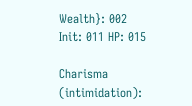Wealth}: 002
Init: 011 HP: 015

Charisma (intimidation):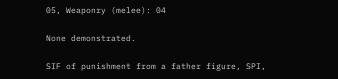05, Weaponry (melee): 04

None demonstrated.

SIF of punishment from a father figure, SPI,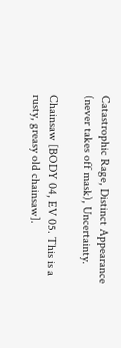Catastrophic Rage, Distinct Appearance (never takes off mask), Uncertainty.

Chainsaw [BODY 04, EV 05. This is a rusty, greasy old chainsaw].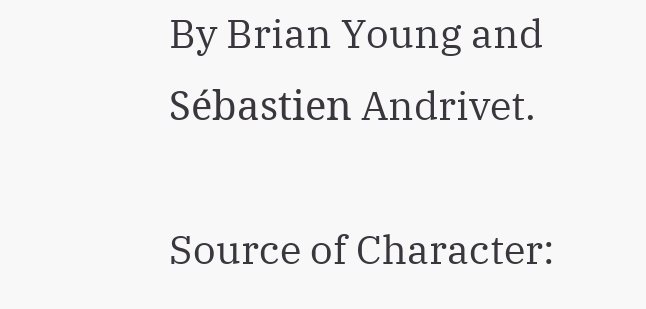By Brian Young and Sébastien Andrivet.

Source of Character: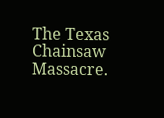The Texas Chainsaw Massacre.